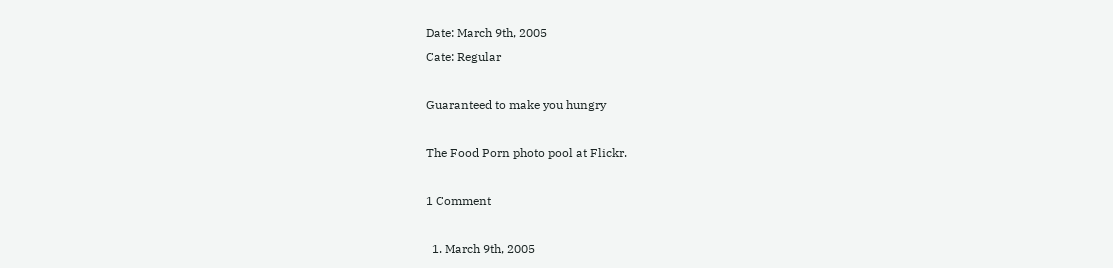Date: March 9th, 2005
Cate: Regular

Guaranteed to make you hungry

The Food Porn photo pool at Flickr.

1 Comment

  1. March 9th, 2005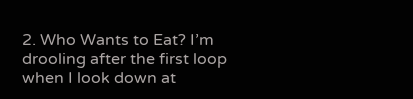2. Who Wants to Eat? I’m drooling after the first loop when I look down at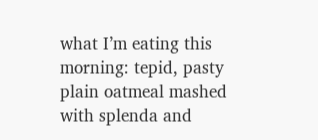what I’m eating this morning: tepid, pasty plain oatmeal mashed with splenda and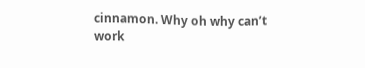cinnamon. Why oh why can’t work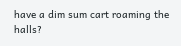have a dim sum cart roaming the halls?